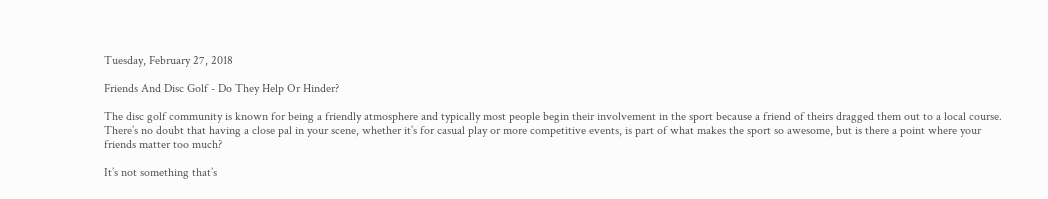Tuesday, February 27, 2018

Friends And Disc Golf - Do They Help Or Hinder?

The disc golf community is known for being a friendly atmosphere and typically most people begin their involvement in the sport because a friend of theirs dragged them out to a local course. There’s no doubt that having a close pal in your scene, whether it’s for casual play or more competitive events, is part of what makes the sport so awesome, but is there a point where your friends matter too much?

It’s not something that’s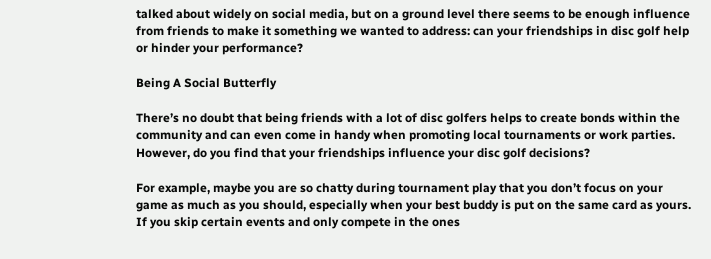talked about widely on social media, but on a ground level there seems to be enough influence from friends to make it something we wanted to address: can your friendships in disc golf help or hinder your performance?

Being A Social Butterfly

There’s no doubt that being friends with a lot of disc golfers helps to create bonds within the community and can even come in handy when promoting local tournaments or work parties. However, do you find that your friendships influence your disc golf decisions?

For example, maybe you are so chatty during tournament play that you don’t focus on your game as much as you should, especially when your best buddy is put on the same card as yours. If you skip certain events and only compete in the ones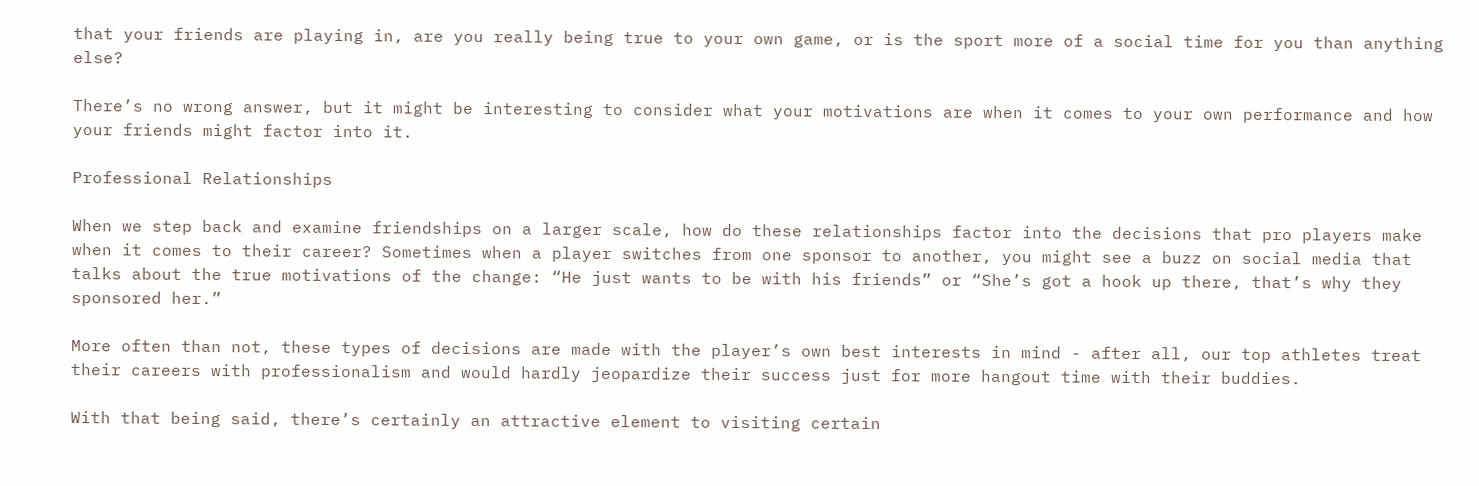that your friends are playing in, are you really being true to your own game, or is the sport more of a social time for you than anything else?

There’s no wrong answer, but it might be interesting to consider what your motivations are when it comes to your own performance and how your friends might factor into it.

Professional Relationships

When we step back and examine friendships on a larger scale, how do these relationships factor into the decisions that pro players make when it comes to their career? Sometimes when a player switches from one sponsor to another, you might see a buzz on social media that talks about the true motivations of the change: “He just wants to be with his friends” or “She’s got a hook up there, that’s why they sponsored her.”

More often than not, these types of decisions are made with the player’s own best interests in mind - after all, our top athletes treat their careers with professionalism and would hardly jeopardize their success just for more hangout time with their buddies.

With that being said, there’s certainly an attractive element to visiting certain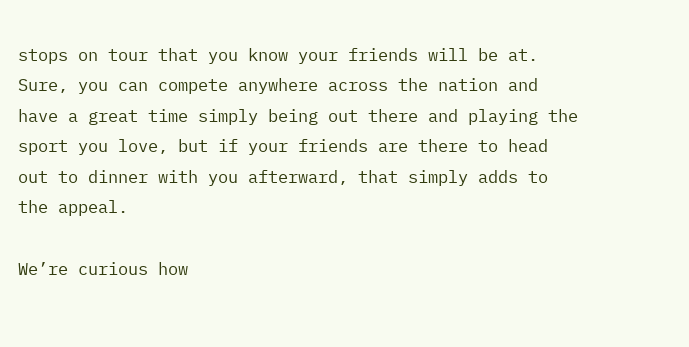stops on tour that you know your friends will be at. Sure, you can compete anywhere across the nation and have a great time simply being out there and playing the sport you love, but if your friends are there to head out to dinner with you afterward, that simply adds to the appeal.

We’re curious how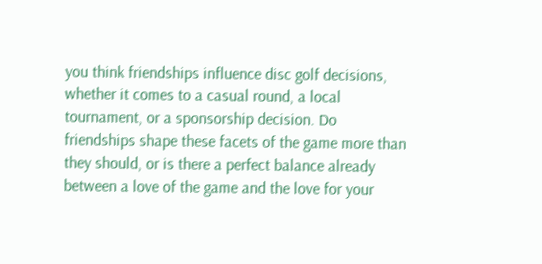you think friendships influence disc golf decisions, whether it comes to a casual round, a local tournament, or a sponsorship decision. Do friendships shape these facets of the game more than they should, or is there a perfect balance already between a love of the game and the love for your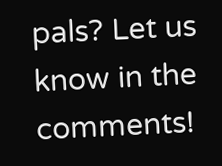pals? Let us know in the comments!